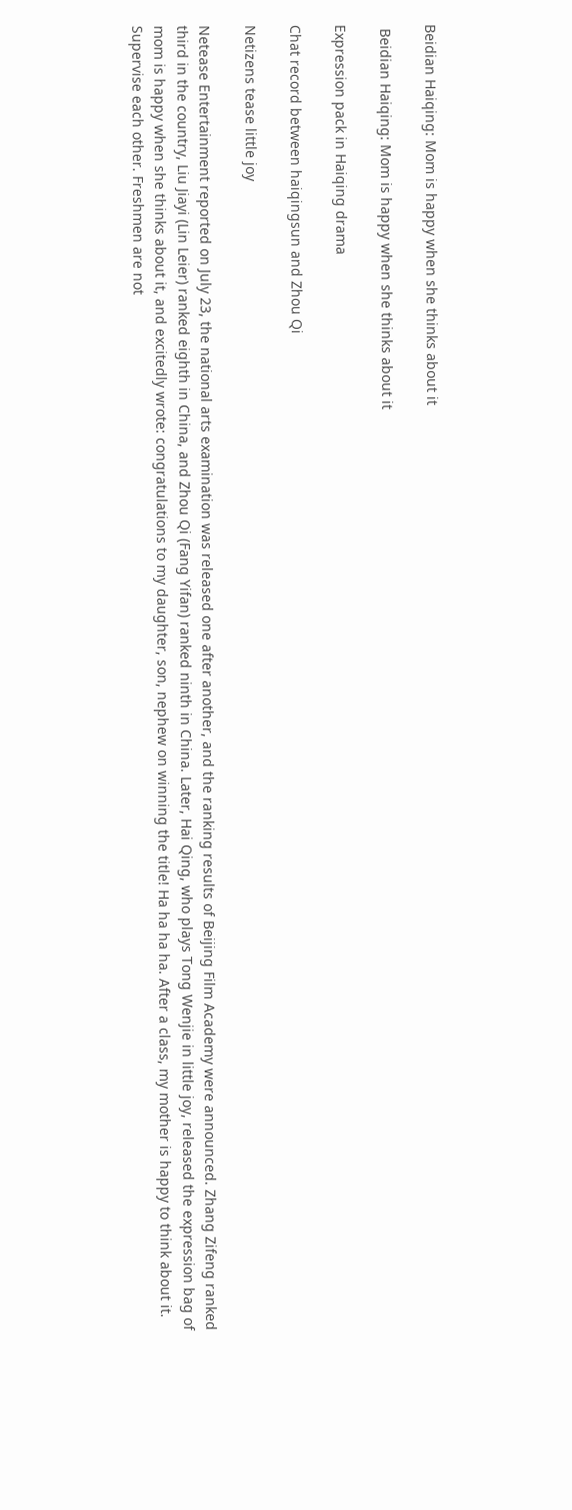Beidian Haiqing: Mom is happy when she thinks about it

 Beidian Haiqing: Mom is happy when she thinks about it

Expression pack in Haiqing drama

Chat record between haiqingsun and Zhou Qi

Netizens tease little joy

Netease Entertainment reported on July 23, the national arts examination was released one after another, and the ranking results of Beijing Film Academy were announced. Zhang Zifeng ranked third in the country, Liu Jiayi (Lin Leier) ranked eighth in China, and Zhou Qi (Fang Yifan) ranked ninth in China. Later, Hai Qing, who plays Tong Wenjie in little joy, released the expression bag of mom is happy when she thinks about it, and excitedly wrote: congratulations to my daughter, son, nephew on winning the title! Ha ha ha ha. After a class, my mother is happy to think about it. Supervise each other. Freshmen are not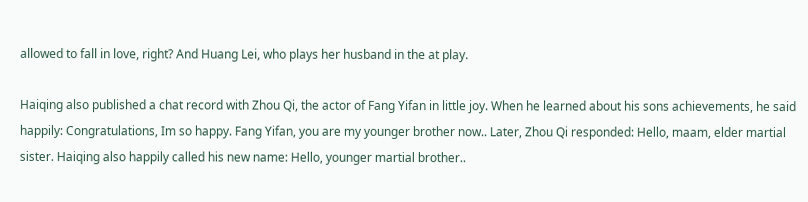allowed to fall in love, right? And Huang Lei, who plays her husband in the at play.

Haiqing also published a chat record with Zhou Qi, the actor of Fang Yifan in little joy. When he learned about his sons achievements, he said happily: Congratulations, Im so happy. Fang Yifan, you are my younger brother now.. Later, Zhou Qi responded: Hello, maam, elder martial sister. Haiqing also happily called his new name: Hello, younger martial brother..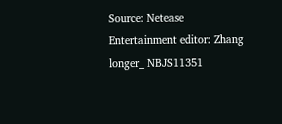Source: Netease Entertainment editor: Zhang longer_ NBJS11351